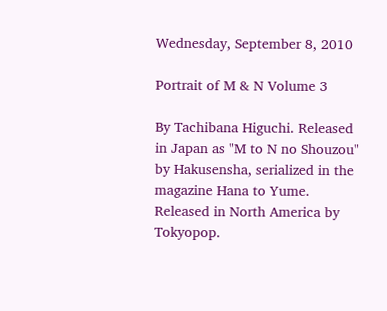Wednesday, September 8, 2010

Portrait of M & N Volume 3

By Tachibana Higuchi. Released in Japan as "M to N no Shouzou" by Hakusensha, serialized in the magazine Hana to Yume. Released in North America by Tokyopop.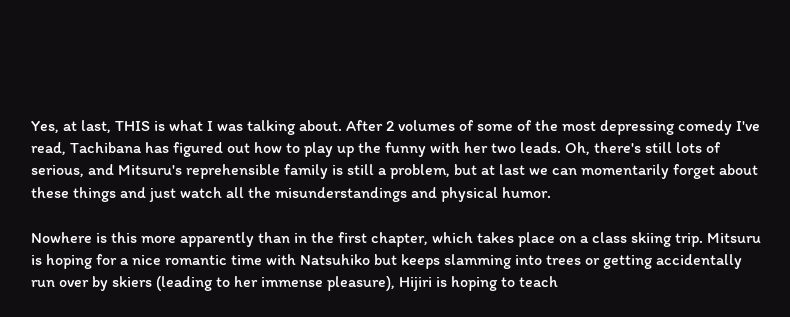Yes, at last, THIS is what I was talking about. After 2 volumes of some of the most depressing comedy I've read, Tachibana has figured out how to play up the funny with her two leads. Oh, there's still lots of serious, and Mitsuru's reprehensible family is still a problem, but at last we can momentarily forget about these things and just watch all the misunderstandings and physical humor.

Nowhere is this more apparently than in the first chapter, which takes place on a class skiing trip. Mitsuru is hoping for a nice romantic time with Natsuhiko but keeps slamming into trees or getting accidentally run over by skiers (leading to her immense pleasure), Hijiri is hoping to teach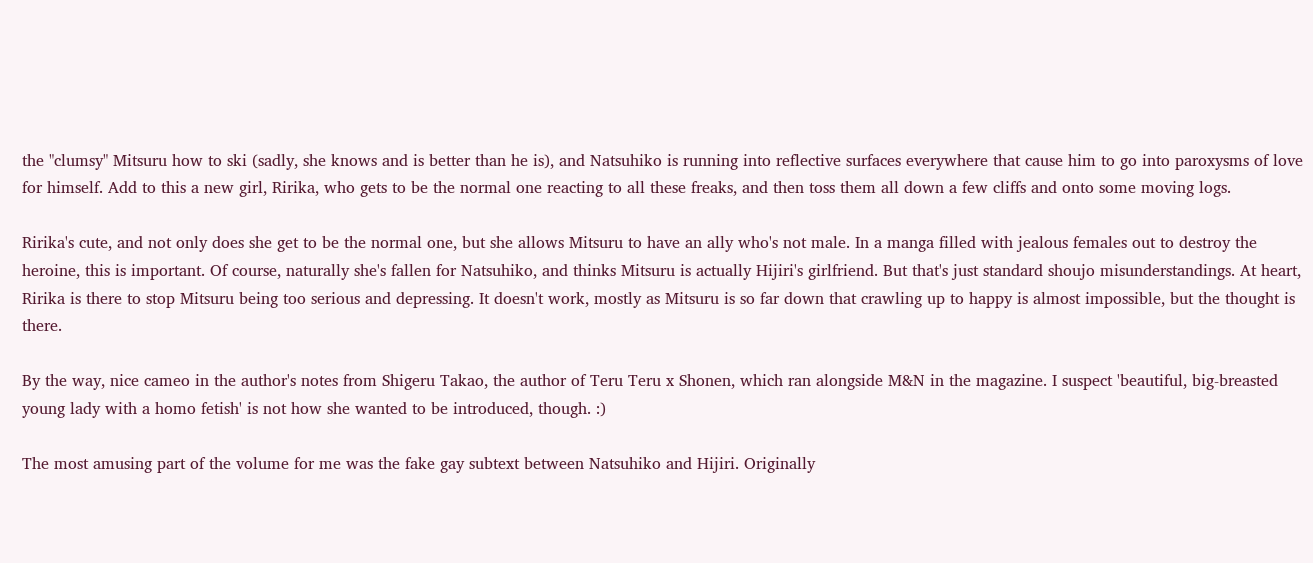the "clumsy" Mitsuru how to ski (sadly, she knows and is better than he is), and Natsuhiko is running into reflective surfaces everywhere that cause him to go into paroxysms of love for himself. Add to this a new girl, Ririka, who gets to be the normal one reacting to all these freaks, and then toss them all down a few cliffs and onto some moving logs.

Ririka's cute, and not only does she get to be the normal one, but she allows Mitsuru to have an ally who's not male. In a manga filled with jealous females out to destroy the heroine, this is important. Of course, naturally she's fallen for Natsuhiko, and thinks Mitsuru is actually Hijiri's girlfriend. But that's just standard shoujo misunderstandings. At heart, Ririka is there to stop Mitsuru being too serious and depressing. It doesn't work, mostly as Mitsuru is so far down that crawling up to happy is almost impossible, but the thought is there.

By the way, nice cameo in the author's notes from Shigeru Takao, the author of Teru Teru x Shonen, which ran alongside M&N in the magazine. I suspect 'beautiful, big-breasted young lady with a homo fetish' is not how she wanted to be introduced, though. :)

The most amusing part of the volume for me was the fake gay subtext between Natsuhiko and Hijiri. Originally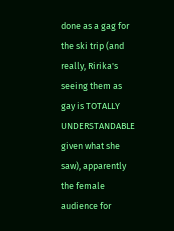done as a gag for the ski trip (and really, Ririka's seeing them as gay is TOTALLY UNDERSTANDABLE given what she saw), apparently the female audience for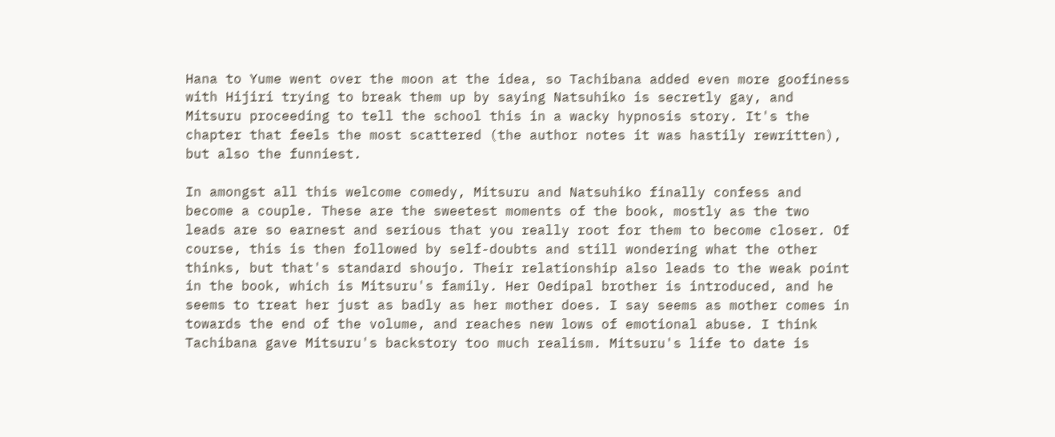Hana to Yume went over the moon at the idea, so Tachibana added even more goofiness with Hijiri trying to break them up by saying Natsuhiko is secretly gay, and Mitsuru proceeding to tell the school this in a wacky hypnosis story. It's the chapter that feels the most scattered (the author notes it was hastily rewritten), but also the funniest.

In amongst all this welcome comedy, Mitsuru and Natsuhiko finally confess and become a couple. These are the sweetest moments of the book, mostly as the two leads are so earnest and serious that you really root for them to become closer. Of course, this is then followed by self-doubts and still wondering what the other thinks, but that's standard shoujo. Their relationship also leads to the weak point in the book, which is Mitsuru's family. Her Oedipal brother is introduced, and he seems to treat her just as badly as her mother does. I say seems as mother comes in towards the end of the volume, and reaches new lows of emotional abuse. I think Tachibana gave Mitsuru's backstory too much realism. Mitsuru's life to date is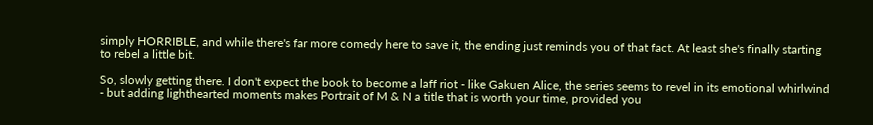simply HORRIBLE, and while there's far more comedy here to save it, the ending just reminds you of that fact. At least she's finally starting to rebel a little bit.

So, slowly getting there. I don't expect the book to become a laff riot - like Gakuen Alice, the series seems to revel in its emotional whirlwind - but adding lighthearted moments makes Portrait of M & N a title that is worth your time, provided you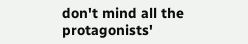don't mind all the protagonists'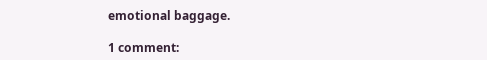emotional baggage.

1 comment: